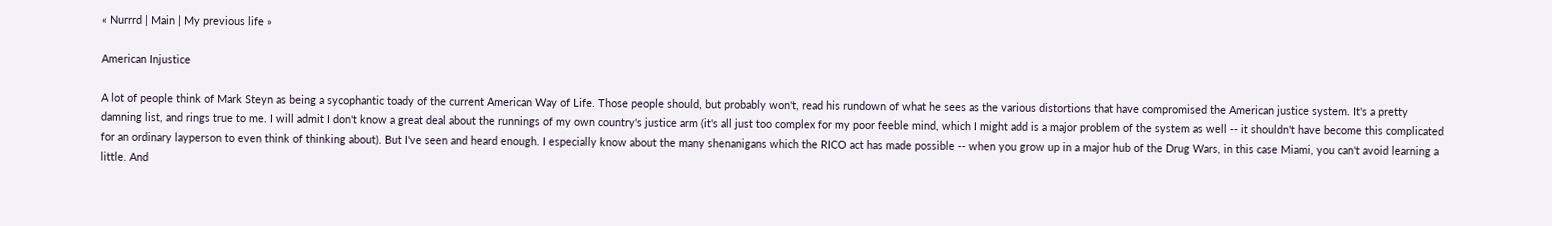« Nurrrd | Main | My previous life »

American Injustice

A lot of people think of Mark Steyn as being a sycophantic toady of the current American Way of Life. Those people should, but probably won't, read his rundown of what he sees as the various distortions that have compromised the American justice system. It's a pretty damning list, and rings true to me. I will admit I don't know a great deal about the runnings of my own country's justice arm (it's all just too complex for my poor feeble mind, which I might add is a major problem of the system as well -- it shouldn't have become this complicated for an ordinary layperson to even think of thinking about). But I've seen and heard enough. I especially know about the many shenanigans which the RICO act has made possible -- when you grow up in a major hub of the Drug Wars, in this case Miami, you can't avoid learning a little. And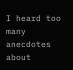I heard too many anecdotes about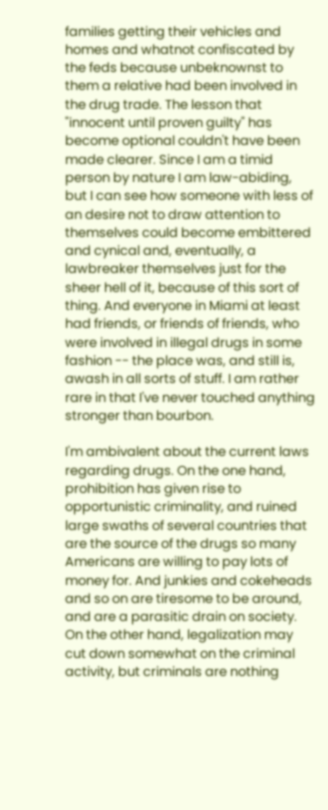families getting their vehicles and homes and whatnot confiscated by the feds because unbeknownst to them a relative had been involved in the drug trade. The lesson that "innocent until proven guilty" has become optional couldn't have been made clearer. Since I am a timid person by nature I am law-abiding, but I can see how someone with less of an desire not to draw attention to themselves could become embittered and cynical and, eventually, a lawbreaker themselves just for the sheer hell of it, because of this sort of thing. And everyone in Miami at least had friends, or friends of friends, who were involved in illegal drugs in some fashion -- the place was, and still is, awash in all sorts of stuff. I am rather rare in that I've never touched anything stronger than bourbon.

I'm ambivalent about the current laws regarding drugs. On the one hand, prohibition has given rise to opportunistic criminality, and ruined large swaths of several countries that are the source of the drugs so many Americans are willing to pay lots of money for. And junkies and cokeheads and so on are tiresome to be around, and are a parasitic drain on society. On the other hand, legalization may cut down somewhat on the criminal activity, but criminals are nothing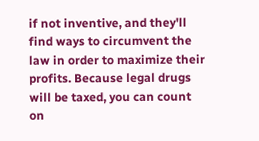if not inventive, and they'll find ways to circumvent the law in order to maximize their profits. Because legal drugs will be taxed, you can count on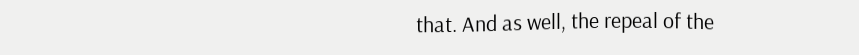that. And as well, the repeal of the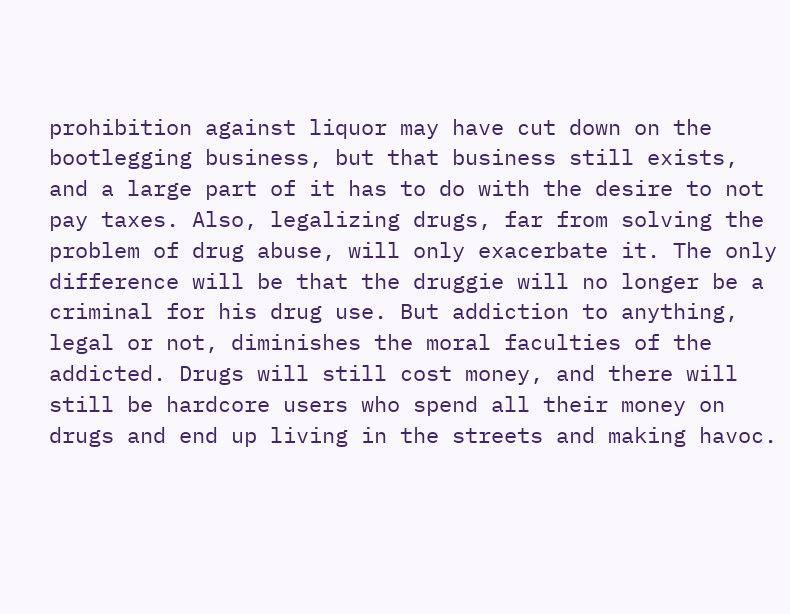prohibition against liquor may have cut down on the bootlegging business, but that business still exists, and a large part of it has to do with the desire to not pay taxes. Also, legalizing drugs, far from solving the problem of drug abuse, will only exacerbate it. The only difference will be that the druggie will no longer be a criminal for his drug use. But addiction to anything, legal or not, diminishes the moral faculties of the addicted. Drugs will still cost money, and there will still be hardcore users who spend all their money on drugs and end up living in the streets and making havoc.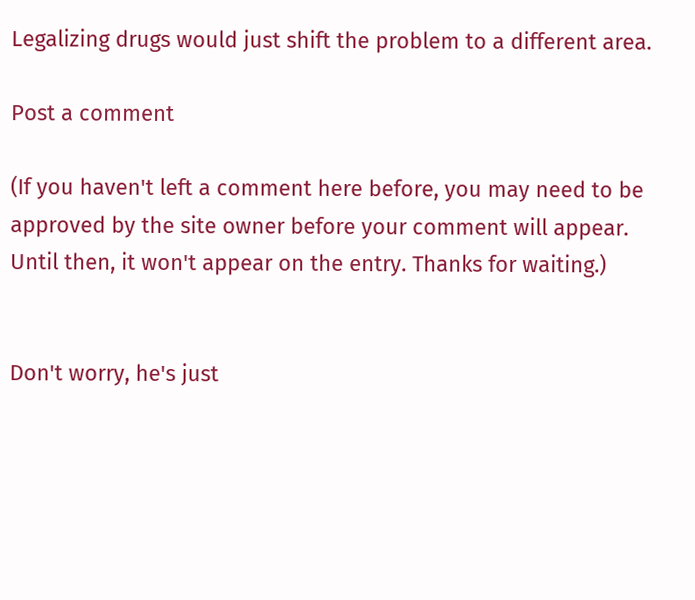Legalizing drugs would just shift the problem to a different area.

Post a comment

(If you haven't left a comment here before, you may need to be approved by the site owner before your comment will appear. Until then, it won't appear on the entry. Thanks for waiting.)


Don't worry, he's just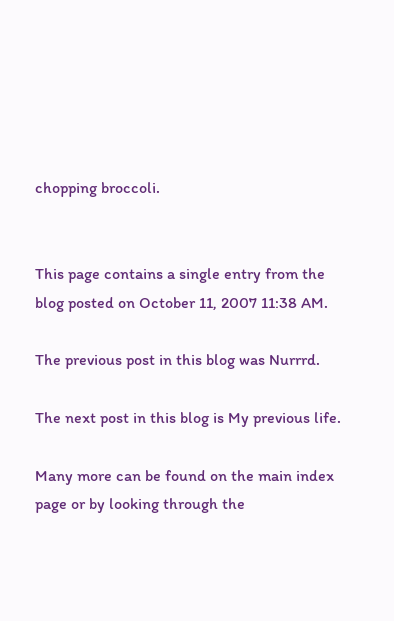chopping broccoli.


This page contains a single entry from the blog posted on October 11, 2007 11:38 AM.

The previous post in this blog was Nurrrd.

The next post in this blog is My previous life.

Many more can be found on the main index page or by looking through the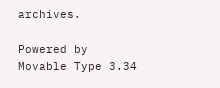archives.

Powered by
Movable Type 3.34